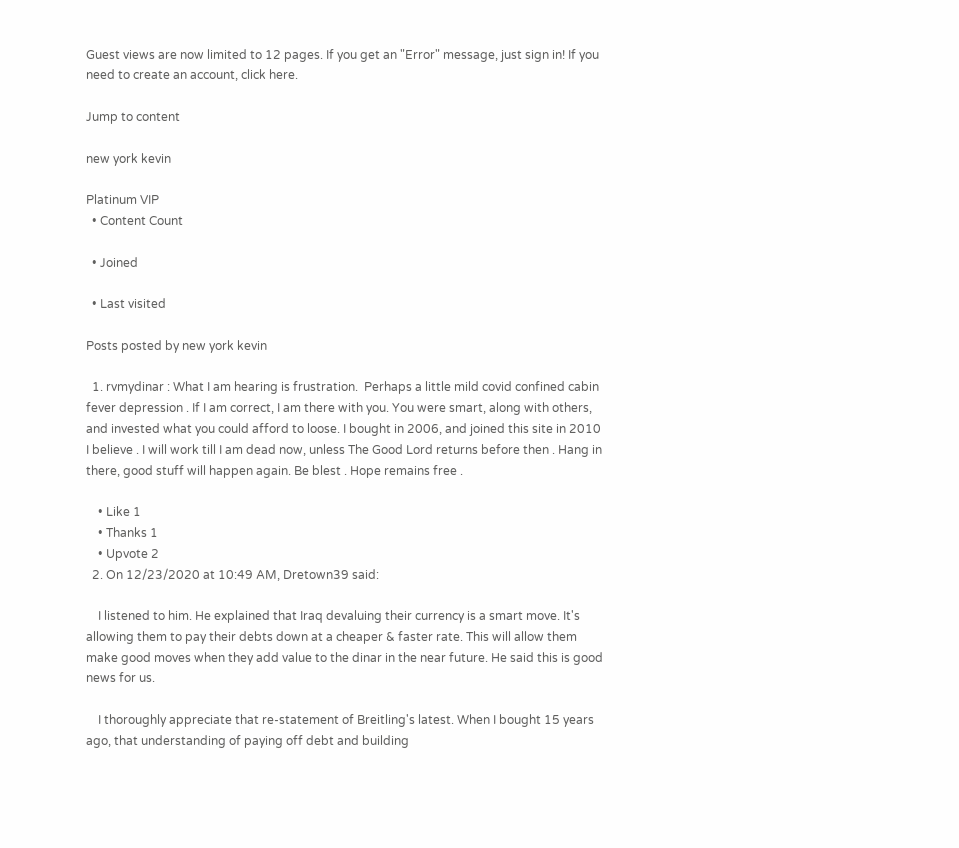Guest views are now limited to 12 pages. If you get an "Error" message, just sign in! If you need to create an account, click here.

Jump to content

new york kevin

Platinum VIP
  • Content Count

  • Joined

  • Last visited

Posts posted by new york kevin

  1. rvmydinar : What I am hearing is frustration.  Perhaps a little mild covid confined cabin fever depression . If I am correct, I am there with you. You were smart, along with others, and invested what you could afford to loose. I bought in 2006, and joined this site in 2010 I believe . I will work till I am dead now, unless The Good Lord returns before then . Hang in there, good stuff will happen again. Be blest . Hope remains free .

    • Like 1
    • Thanks 1
    • Upvote 2
  2. On 12/23/2020 at 10:49 AM, Dretown39 said:

    I listened to him. He explained that Iraq devaluing their currency is a smart move. It's allowing them to pay their debts down at a cheaper & faster rate. This will allow them make good moves when they add value to the dinar in the near future. He said this is good news for us.

    I thoroughly appreciate that re-statement of Breitling's latest. When I bought 15 years ago, that understanding of paying off debt and building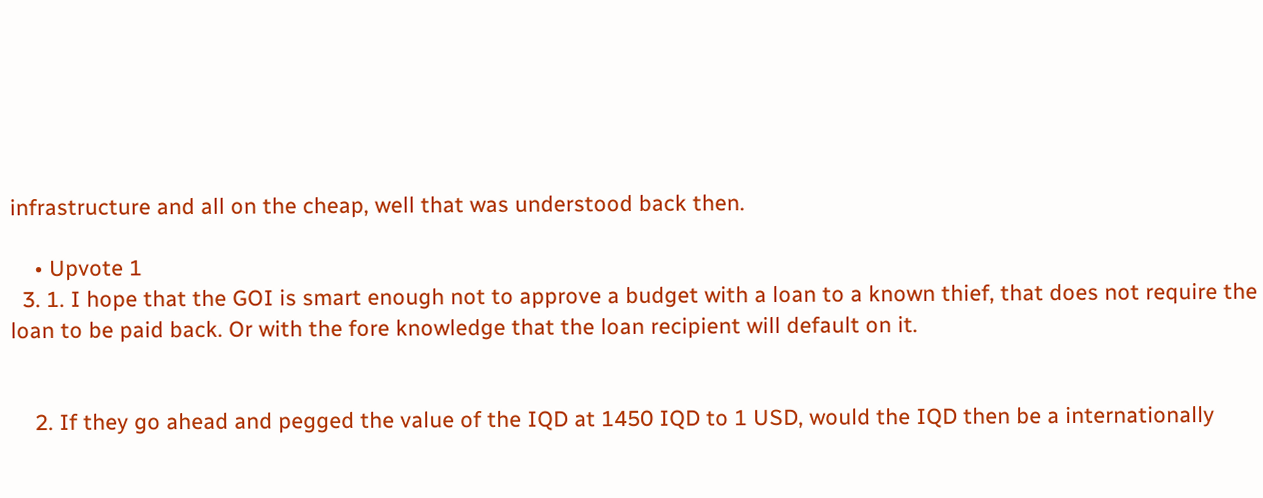infrastructure and all on the cheap, well that was understood back then.

    • Upvote 1
  3. 1. I hope that the GOI is smart enough not to approve a budget with a loan to a known thief, that does not require the loan to be paid back. Or with the fore knowledge that the loan recipient will default on it.


    2. If they go ahead and pegged the value of the IQD at 1450 IQD to 1 USD, would the IQD then be a internationally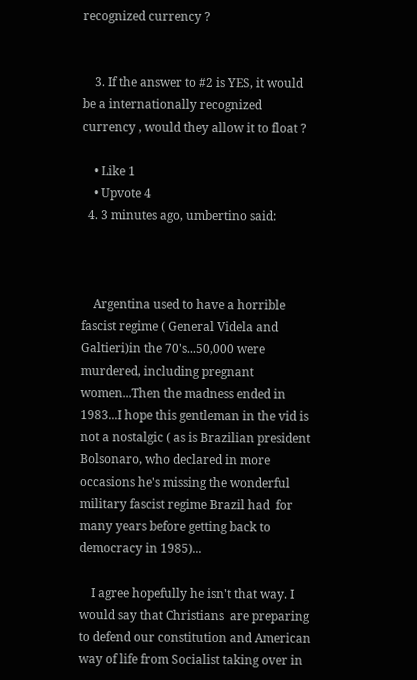recognized currency ?


    3. If the answer to #2 is YES, it would be a internationally recognized currency , would they allow it to float ?

    • Like 1
    • Upvote 4
  4. 3 minutes ago, umbertino said:



    Argentina used to have a horrible fascist regime ( General Videla and Galtieri)in the 70's...50,000 were murdered, including pregnant women...Then the madness ended in 1983...I hope this gentleman in the vid is not a nostalgic ( as is Brazilian president Bolsonaro, who declared in more occasions he's missing the wonderful military fascist regime Brazil had  for many years before getting back to democracy in 1985)...

    I agree hopefully he isn't that way. I would say that Christians  are preparing to defend our constitution and American way of life from Socialist taking over in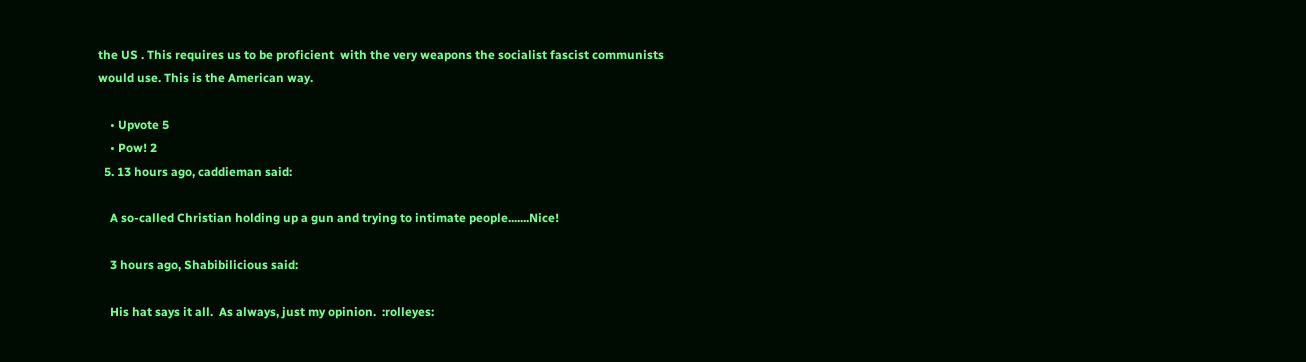the US . This requires us to be proficient  with the very weapons the socialist fascist communists would use. This is the American way.

    • Upvote 5
    • Pow! 2
  5. 13 hours ago, caddieman said:

    A so-called Christian holding up a gun and trying to intimate people.......Nice!

    3 hours ago, Shabibilicious said:

    His hat says it all.  As always, just my opinion.  :rolleyes: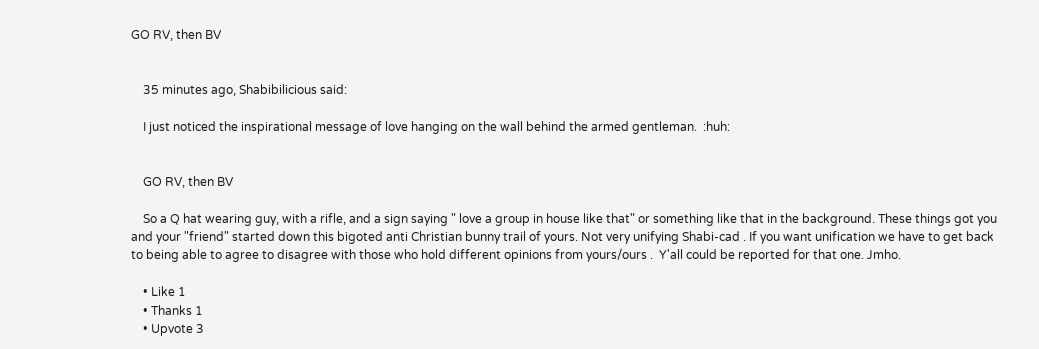GO RV, then BV


    35 minutes ago, Shabibilicious said:

    I just noticed the inspirational message of love hanging on the wall behind the armed gentleman.  :huh:


    GO RV, then BV

    So a Q hat wearing guy, with a rifle, and a sign saying " love a group in house like that" or something like that in the background. These things got you and your "friend" started down this bigoted anti Christian bunny trail of yours. Not very unifying Shabi-cad . If you want unification we have to get back to being able to agree to disagree with those who hold different opinions from yours/ours .  Y'all could be reported for that one. Jmho.

    • Like 1
    • Thanks 1
    • Upvote 3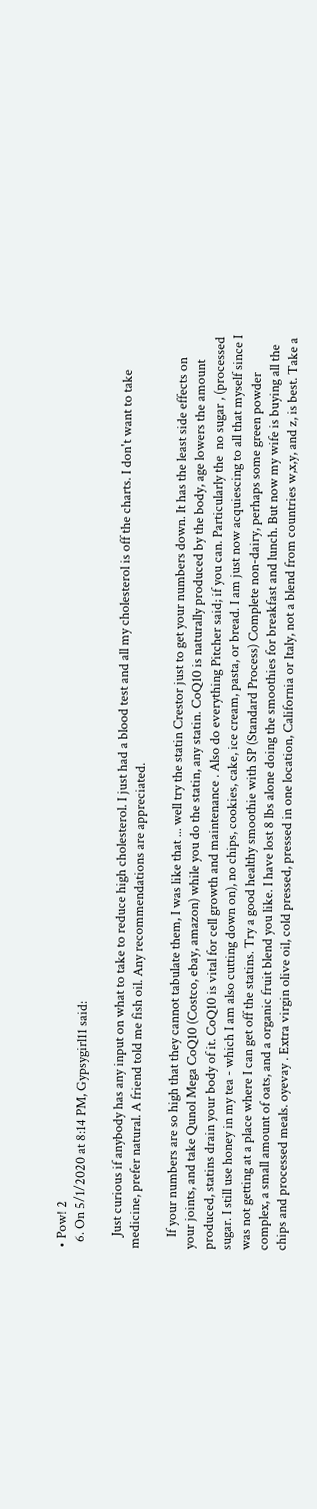• Pow! 2
  6. On 5/1/2020 at 8:14 PM, Gypsygirl11 said:

    Just curious if anybody has any input on what to take to reduce high cholesterol. I just had a blood test and all my cholesterol is off the charts. I don't want to take medicine, prefer natural. A friend told me fish oil. Any recommendations are appreciated.

    If your numbers are so high that they cannot tabulate them, I was like that ... well try the statin Crestor just to get your numbers down. It has the least side effects on your joints, and take Qunol Mega CoQ10 (Costco, ebay, amazon) while you do the statin, any statin. CoQ10 is naturally produced by the body, age lowers the amount produced, statins drain your body of it. CoQ10 is vital for cell growth and maintenance . Also do everything Pitcher said; if you can. Particularly the  no sugar , (processed sugar. I still use honey in my tea - which I am also cutting down on), no chips, cookies, cake, ice cream, pasta, or bread. I am just now acquiescing to all that myself since I was not getting at a place where I can get off the statins. Try a good healthy smoothie with SP (Standard Process) Complete non-dairy, perhaps some green powder complex, a small amount of oats, and a organic fruit blend you like. I have lost 8 lbs alone doing the smoothies for breakfast and lunch. But now my wife is buying all the chips and processed meals. oyevay . Extra virgin olive oil, cold pressed, pressed in one location, California or Italy, not a blend from countries w,x,y, and z, is best. Take a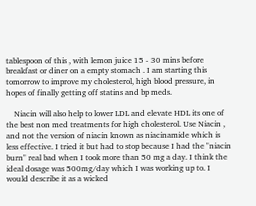tablespoon of this , with lemon juice 15 - 30 mins before breakfast or diner on a empty stomach . I am starting this tomorrow to improve my cholesterol, high blood pressure, in hopes of finally getting off statins and bp meds.

    Niacin will also help to lower LDL and elevate HDL its one of the best non med treatments for high cholesterol. Use Niacin , and not the version of niacin known as niacinamide which is less effective. I tried it but had to stop because I had the "niacin burn" real bad when I took more than 50 mg a day. I think the ideal dosage was 500mg/day which I was working up to. I would describe it as a wicked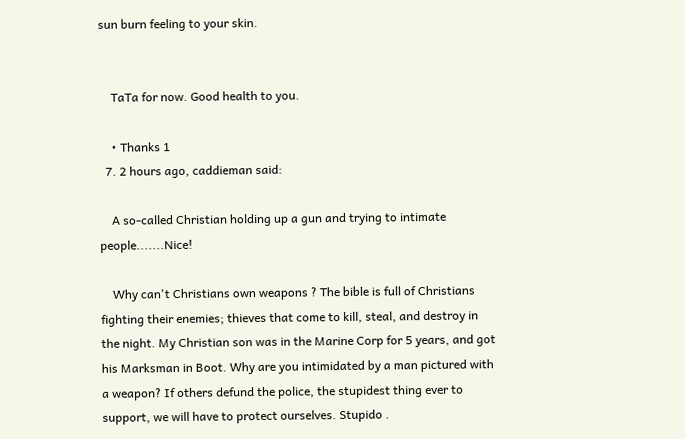sun burn feeling to your skin.


    TaTa for now. Good health to you.

    • Thanks 1
  7. 2 hours ago, caddieman said:

    A so-called Christian holding up a gun and trying to intimate people.......Nice!

    Why can't Christians own weapons ? The bible is full of Christians fighting their enemies; thieves that come to kill, steal, and destroy in the night. My Christian son was in the Marine Corp for 5 years, and got his Marksman in Boot. Why are you intimidated by a man pictured with a weapon? If others defund the police, the stupidest thing ever to support, we will have to protect ourselves. Stupido .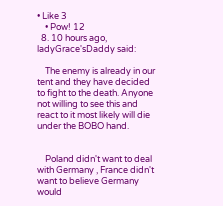• Like 3
    • Pow! 12
  8. 10 hours ago, ladyGrace'sDaddy said:

    The enemy is already in our tent and they have decided to fight to the death. Anyone not willing to see this and react to it most likely will die under the BOBO hand.


    Poland didn't want to deal with Germany , France didn't want to believe Germany would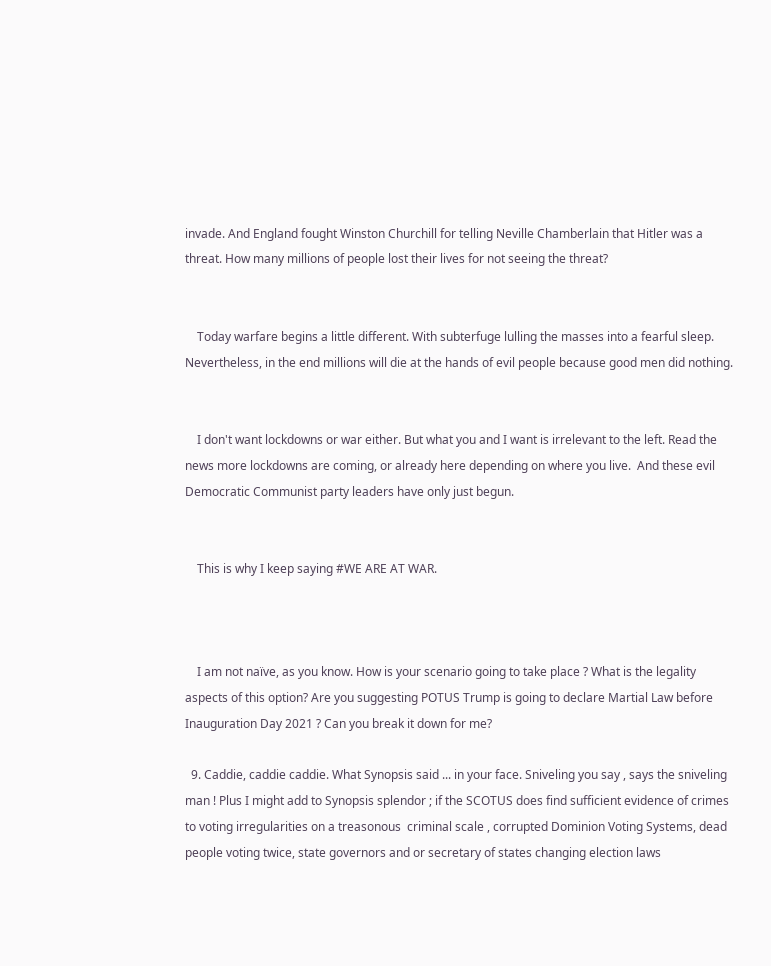invade. And England fought Winston Churchill for telling Neville Chamberlain that Hitler was a threat. How many millions of people lost their lives for not seeing the threat?


    Today warfare begins a little different. With subterfuge lulling the masses into a fearful sleep. Nevertheless, in the end millions will die at the hands of evil people because good men did nothing.


    I don't want lockdowns or war either. But what you and I want is irrelevant to the left. Read the news more lockdowns are coming, or already here depending on where you live.  And these evil Democratic Communist party leaders have only just begun.


    This is why I keep saying #WE ARE AT WAR.



    I am not naïve, as you know. How is your scenario going to take place ? What is the legality aspects of this option? Are you suggesting POTUS Trump is going to declare Martial Law before Inauguration Day 2021 ? Can you break it down for me?

  9. Caddie, caddie caddie. What Synopsis said ... in your face. Sniveling you say , says the sniveling  man ! Plus I might add to Synopsis splendor ; if the SCOTUS does find sufficient evidence of crimes to voting irregularities on a treasonous  criminal scale , corrupted Dominion Voting Systems, dead people voting twice, state governors and or secretary of states changing election laws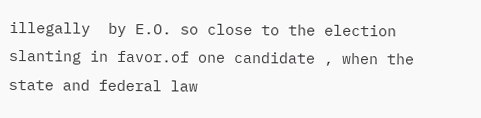illegally  by E.O. so close to the election slanting in favor.of one candidate , when the state and federal law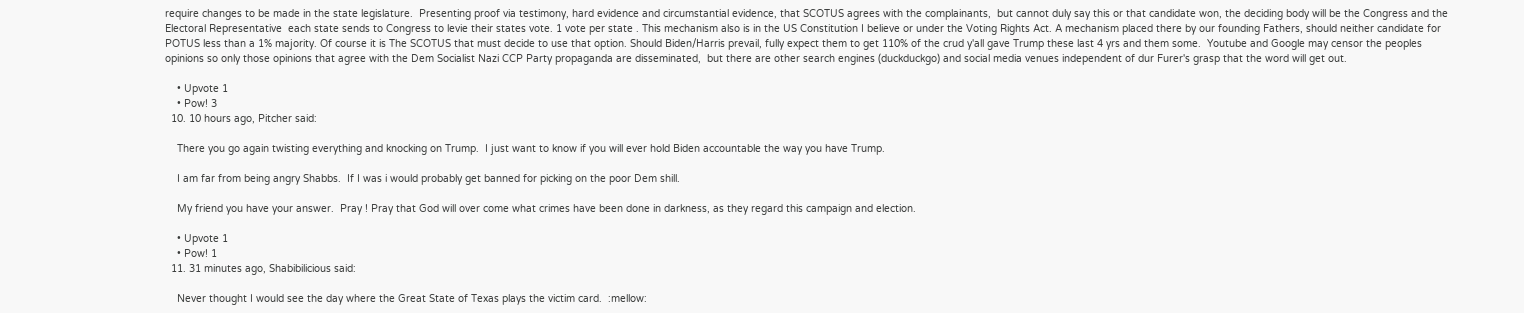require changes to be made in the state legislature.  Presenting proof via testimony, hard evidence and circumstantial evidence, that SCOTUS agrees with the complainants,  but cannot duly say this or that candidate won, the deciding body will be the Congress and the Electoral Representative  each state sends to Congress to levie their states vote. 1 vote per state . This mechanism also is in the US Constitution I believe or under the Voting Rights Act. A mechanism placed there by our founding Fathers, should neither candidate for POTUS less than a 1% majority. Of course it is The SCOTUS that must decide to use that option. Should Biden/Harris prevail, fully expect them to get 110% of the crud y'all gave Trump these last 4 yrs and them some.  Youtube and Google may censor the peoples opinions so only those opinions that agree with the Dem Socialist Nazi CCP Party propaganda are disseminated,  but there are other search engines (duckduckgo) and social media venues independent of dur Furer's grasp that the word will get out.

    • Upvote 1
    • Pow! 3
  10. 10 hours ago, Pitcher said:

    There you go again twisting everything and knocking on Trump.  I just want to know if you will ever hold Biden accountable the way you have Trump.

    I am far from being angry Shabbs.  If I was i would probably get banned for picking on the poor Dem shill.

    My friend you have your answer.  Pray ! Pray that God will over come what crimes have been done in darkness, as they regard this campaign and election.

    • Upvote 1
    • Pow! 1
  11. 31 minutes ago, Shabibilicious said:

    Never thought I would see the day where the Great State of Texas plays the victim card.  :mellow: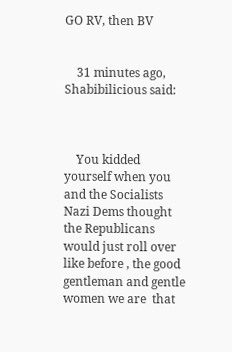GO RV, then BV


    31 minutes ago, Shabibilicious said:



    You kidded yourself when you and the Socialists Nazi Dems thought the Republicans would just roll over like before , the good gentleman and gentle women we are  that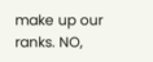make up our ranks. NO,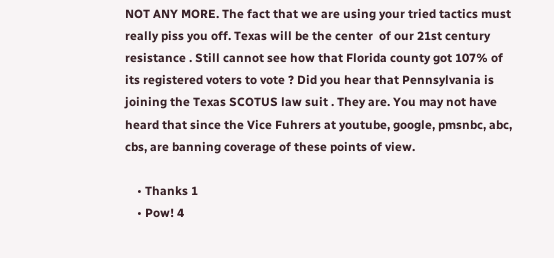NOT ANY MORE. The fact that we are using your tried tactics must really piss you off. Texas will be the center  of our 21st century resistance . Still cannot see how that Florida county got 107% of its registered voters to vote ? Did you hear that Pennsylvania is joining the Texas SCOTUS law suit . They are. You may not have heard that since the Vice Fuhrers at youtube, google, pmsnbc, abc, cbs, are banning coverage of these points of view.

    • Thanks 1
    • Pow! 4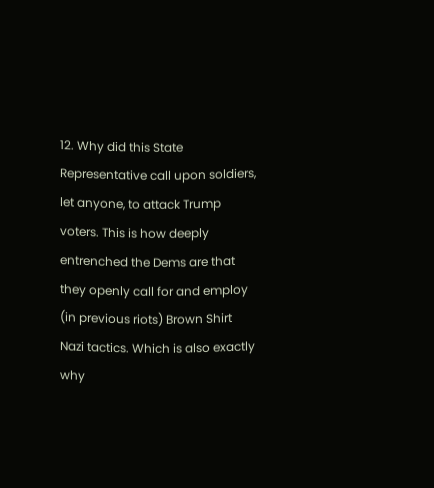12. Why did this State Representative call upon soldiers, let anyone, to attack Trump voters. This is how deeply entrenched the Dems are that they openly call for and employ (in previous riots) Brown Shirt Nazi tactics. Which is also exactly why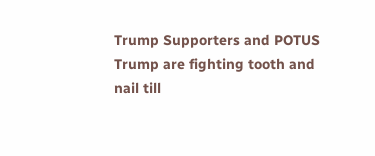Trump Supporters and POTUS Trump are fighting tooth and nail till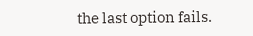the last option fails.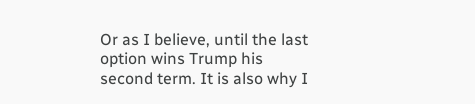Or as I believe, until the last option wins Trump his second term. It is also why I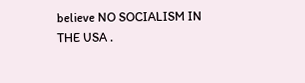believe NO SOCIALISM IN THE USA .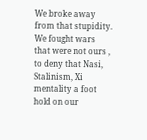We broke away from that stupidity. We fought wars that were not ours , to deny that Nasi, Stalinism, Xi mentality a foot hold on our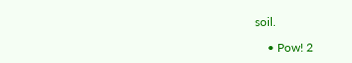soil.

    • Pow! 2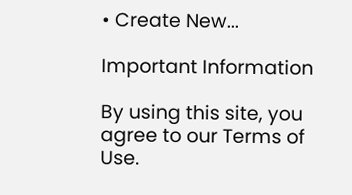• Create New...

Important Information

By using this site, you agree to our Terms of Use.